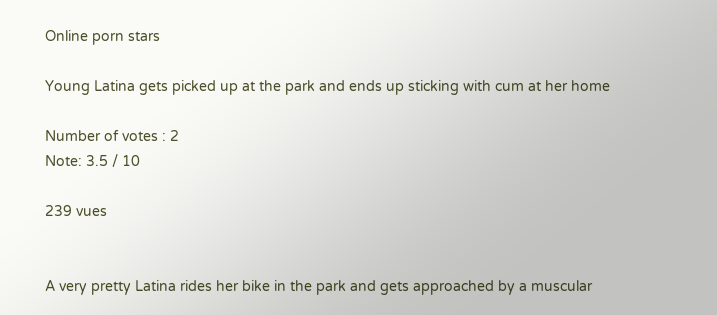Online porn stars

Young Latina gets picked up at the park and ends up sticking with cum at her home

Number of votes : 2
Note: 3.5 / 10

239 vues


A very pretty Latina rides her bike in the park and gets approached by a muscular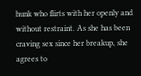hunk who flirts with her openly and without restraint. As she has been craving sex since her breakup, she agrees to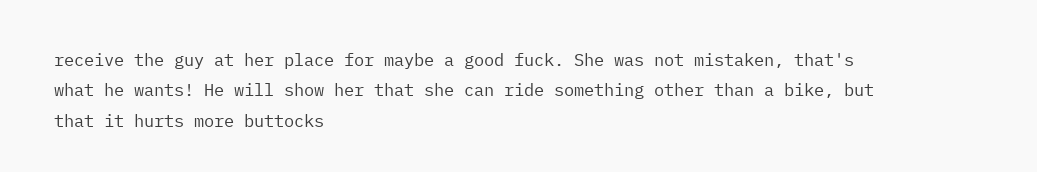receive the guy at her place for maybe a good fuck. She was not mistaken, that's what he wants! He will show her that she can ride something other than a bike, but that it hurts more buttocks